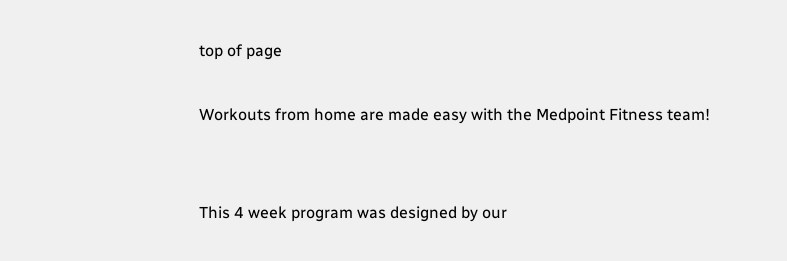top of page

Workouts from home are made easy with the Medpoint Fitness team!


This 4 week program was designed by our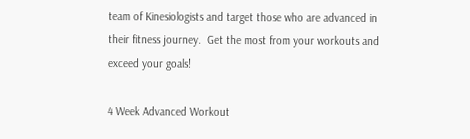team of Kinesiologists and target those who are advanced in their fitness journey.  Get the most from your workouts and exceed your goals!

4 Week Advanced Workout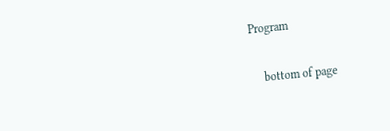Program

    bottom of page